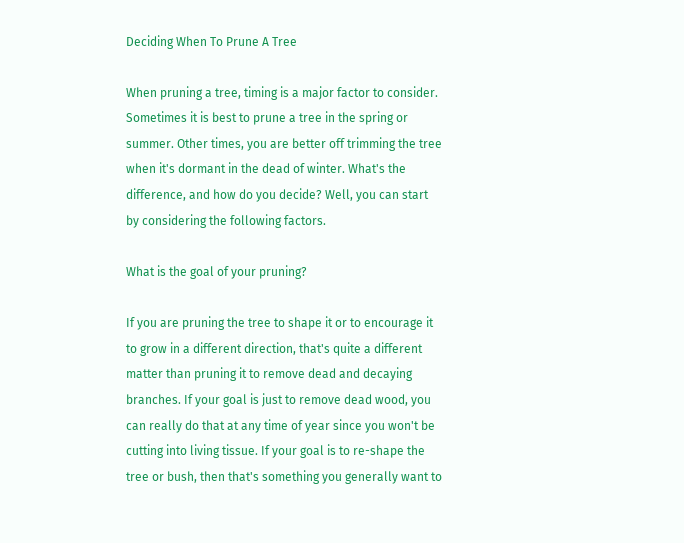Deciding When To Prune A Tree

When pruning a tree, timing is a major factor to consider. Sometimes it is best to prune a tree in the spring or summer. Other times, you are better off trimming the tree when it's dormant in the dead of winter. What's the difference, and how do you decide? Well, you can start by considering the following factors.

What is the goal of your pruning?

If you are pruning the tree to shape it or to encourage it to grow in a different direction, that's quite a different matter than pruning it to remove dead and decaying branches. If your goal is just to remove dead wood, you can really do that at any time of year since you won't be cutting into living tissue. If your goal is to re-shape the tree or bush, then that's something you generally want to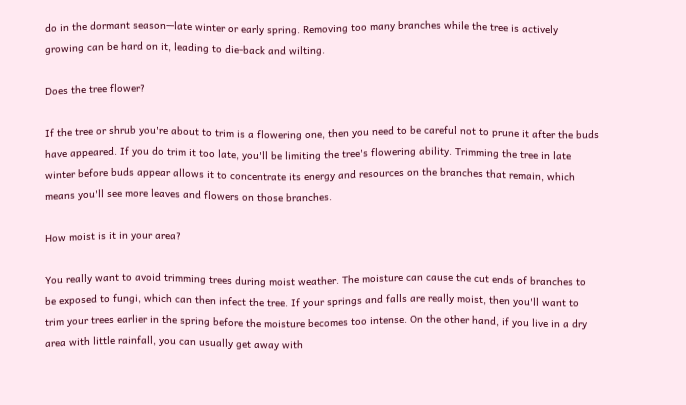do in the dormant season—late winter or early spring. Removing too many branches while the tree is actively growing can be hard on it, leading to die-back and wilting.

Does the tree flower?

If the tree or shrub you're about to trim is a flowering one, then you need to be careful not to prune it after the buds have appeared. If you do trim it too late, you'll be limiting the tree's flowering ability. Trimming the tree in late winter before buds appear allows it to concentrate its energy and resources on the branches that remain, which means you'll see more leaves and flowers on those branches.

How moist is it in your area?

You really want to avoid trimming trees during moist weather. The moisture can cause the cut ends of branches to be exposed to fungi, which can then infect the tree. If your springs and falls are really moist, then you'll want to trim your trees earlier in the spring before the moisture becomes too intense. On the other hand, if you live in a dry area with little rainfall, you can usually get away with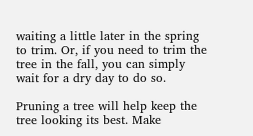waiting a little later in the spring to trim. Or, if you need to trim the tree in the fall, you can simply wait for a dry day to do so.

Pruning a tree will help keep the tree looking its best. Make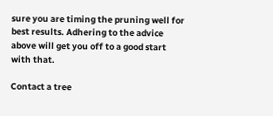sure you are timing the pruning well for best results. Adhering to the advice above will get you off to a good start with that.

Contact a tree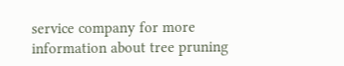service company for more information about tree pruning